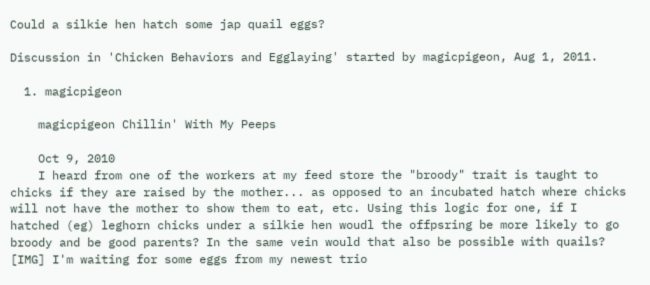Could a silkie hen hatch some jap quail eggs?

Discussion in 'Chicken Behaviors and Egglaying' started by magicpigeon, Aug 1, 2011.

  1. magicpigeon

    magicpigeon Chillin' With My Peeps

    Oct 9, 2010
    I heard from one of the workers at my feed store the "broody" trait is taught to chicks if they are raised by the mother... as opposed to an incubated hatch where chicks will not have the mother to show them to eat, etc. Using this logic for one, if I hatched (eg) leghorn chicks under a silkie hen woudl the offpsring be more likely to go broody and be good parents? In the same vein would that also be possible with quails? [IMG] I'm waiting for some eggs from my newest trio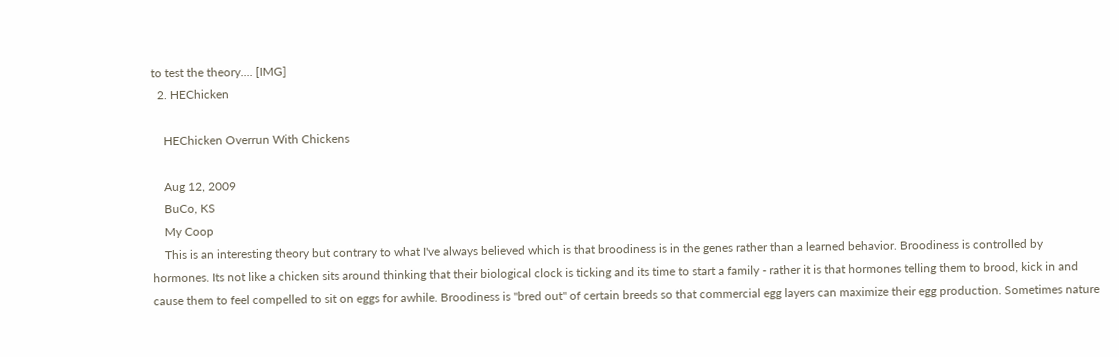to test the theory.... [IMG]
  2. HEChicken

    HEChicken Overrun With Chickens

    Aug 12, 2009
    BuCo, KS
    My Coop
    This is an interesting theory but contrary to what I've always believed which is that broodiness is in the genes rather than a learned behavior. Broodiness is controlled by hormones. Its not like a chicken sits around thinking that their biological clock is ticking and its time to start a family - rather it is that hormones telling them to brood, kick in and cause them to feel compelled to sit on eggs for awhile. Broodiness is "bred out" of certain breeds so that commercial egg layers can maximize their egg production. Sometimes nature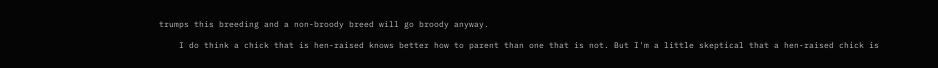trumps this breeding and a non-broody breed will go broody anyway.

    I do think a chick that is hen-raised knows better how to parent than one that is not. But I'm a little skeptical that a hen-raised chick is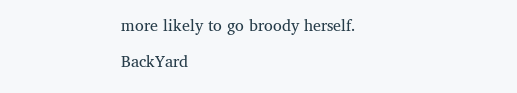more likely to go broody herself.

BackYard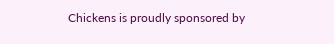Chickens is proudly sponsored by